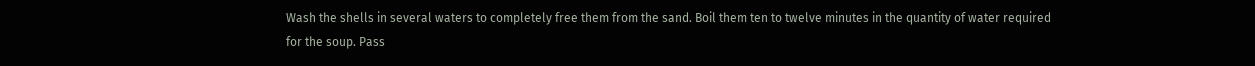Wash the shells in several waters to completely free them from the sand. Boil them ten to twelve minutes in the quantity of water required for the soup. Pass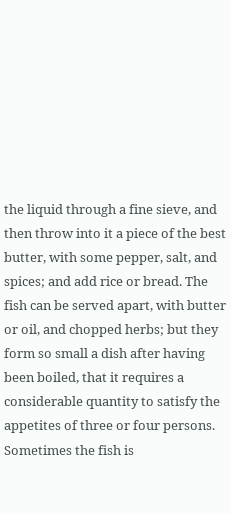the liquid through a fine sieve, and then throw into it a piece of the best butter, with some pepper, salt, and spices; and add rice or bread. The fish can be served apart, with butter or oil, and chopped herbs; but they form so small a dish after having been boiled, that it requires a considerable quantity to satisfy the appetites of three or four persons. Sometimes the fish is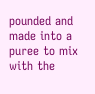pounded and made into a puree to mix with the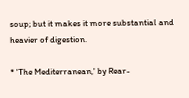soup; but it makes it more substantial and heavier of digestion.

* 'The Mediterranean,' by Rear-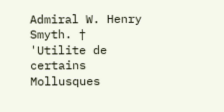Admiral W. Henry Smyth. † 'Utilite de certains Mollusques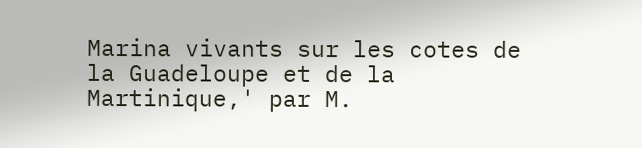Marina vivants sur les cotes de la Guadeloupe et de la Martinique,' par M.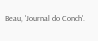Beau, 'Journal do Conch'.